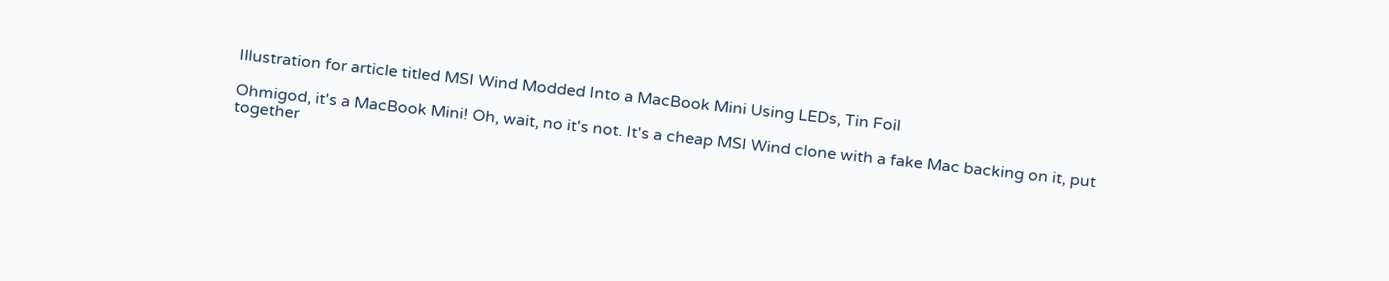Illustration for article titled MSI Wind Modded Into a MacBook Mini Using LEDs, Tin Foil

Ohmigod, it's a MacBook Mini! Oh, wait, no it's not. It's a cheap MSI Wind clone with a fake Mac backing on it, put together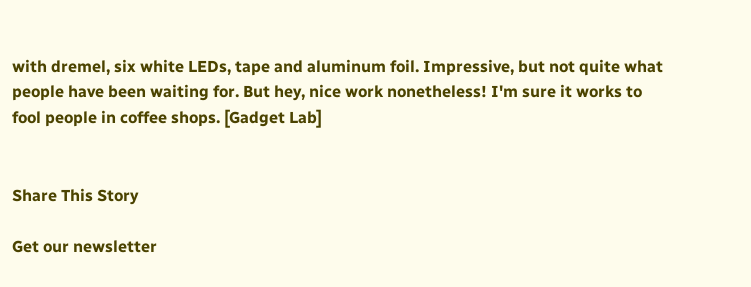with dremel, six white LEDs, tape and aluminum foil. Impressive, but not quite what people have been waiting for. But hey, nice work nonetheless! I'm sure it works to fool people in coffee shops. [Gadget Lab]


Share This Story

Get our newsletter